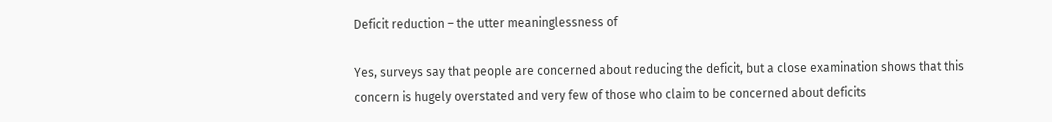Deficit reduction – the utter meaninglessness of

Yes, surveys say that people are concerned about reducing the deficit, but a close examination shows that this concern is hugely overstated and very few of those who claim to be concerned about deficits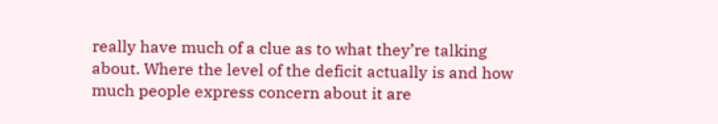really have much of a clue as to what they’re talking about. Where the level of the deficit actually is and how much people express concern about it are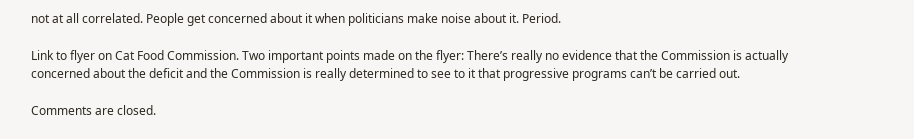not at all correlated. People get concerned about it when politicians make noise about it. Period.

Link to flyer on Cat Food Commission. Two important points made on the flyer: There’s really no evidence that the Commission is actually concerned about the deficit and the Commission is really determined to see to it that progressive programs can’t be carried out.

Comments are closed.